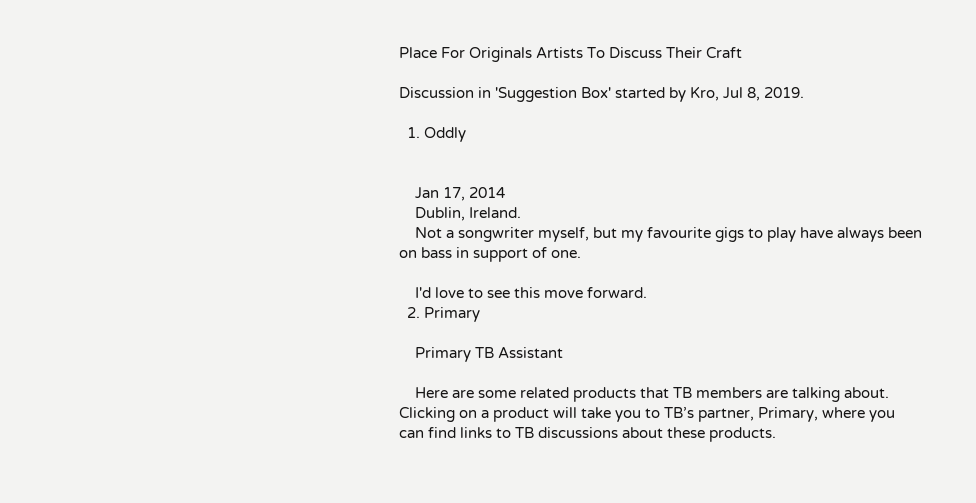Place For Originals Artists To Discuss Their Craft

Discussion in 'Suggestion Box' started by Kro, Jul 8, 2019.

  1. Oddly


    Jan 17, 2014
    Dublin, Ireland.
    Not a songwriter myself, but my favourite gigs to play have always been on bass in support of one.

    I'd love to see this move forward.
  2. Primary

    Primary TB Assistant

    Here are some related products that TB members are talking about. Clicking on a product will take you to TB’s partner, Primary, where you can find links to TB discussions about these products.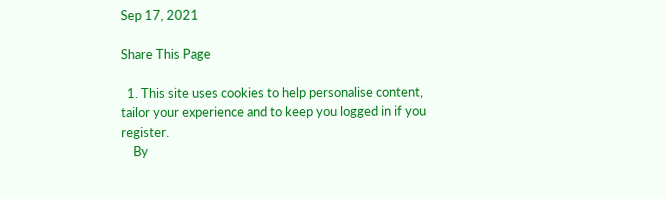Sep 17, 2021

Share This Page

  1. This site uses cookies to help personalise content, tailor your experience and to keep you logged in if you register.
    By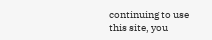continuing to use this site, you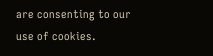are consenting to our use of cookies.